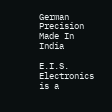German Precision Made In India

E.I.S. Electronics is a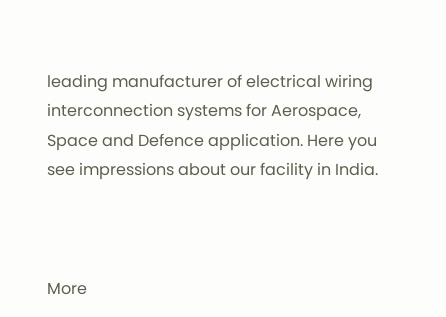leading manufacturer of electrical wiring interconnection systems for Aerospace, Space and Defence application. Here you see impressions about our facility in India.



More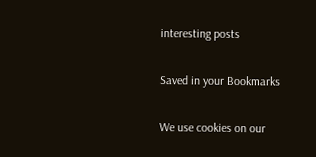interesting posts

Saved in your Bookmarks

We use cookies on our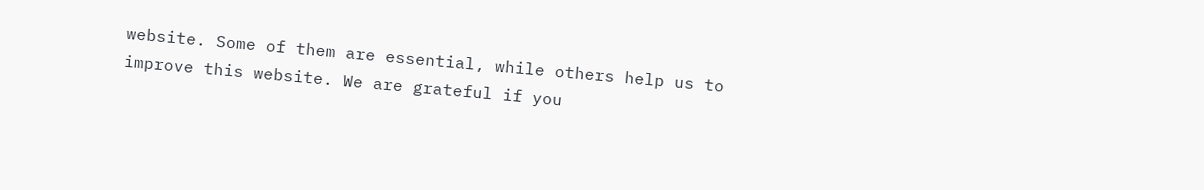website. Some of them are essential, while others help us to improve this website. We are grateful if you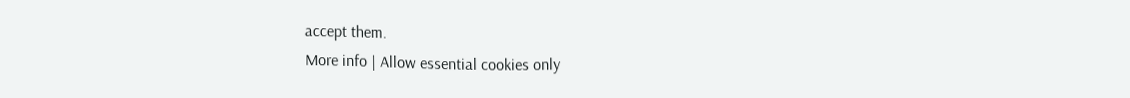accept them.
More info | Allow essential cookies only